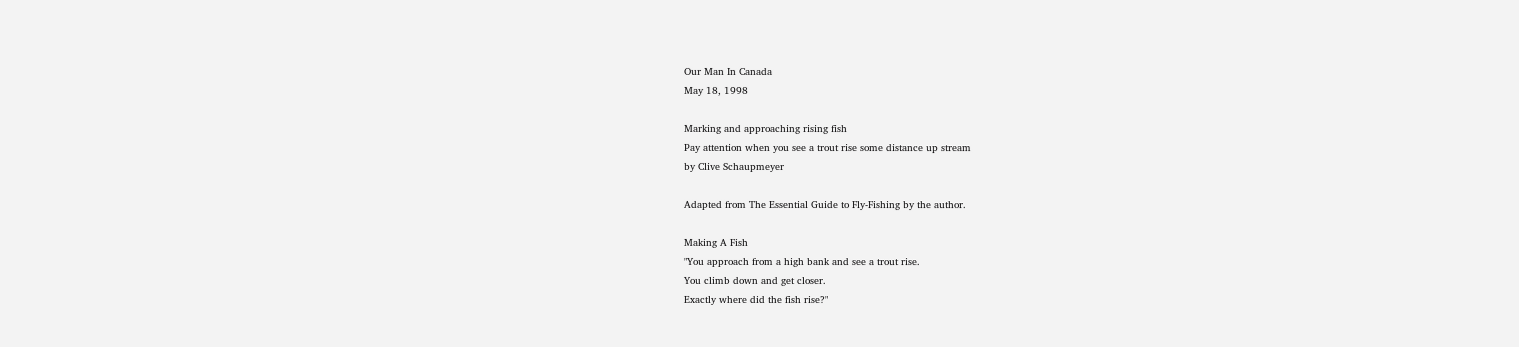Our Man In Canada
May 18, 1998

Marking and approaching rising fish
Pay attention when you see a trout rise some distance up stream
by Clive Schaupmeyer

Adapted from The Essential Guide to Fly-Fishing by the author.

Making A Fish
"You approach from a high bank and see a trout rise.
You climb down and get closer.
Exactly where did the fish rise?"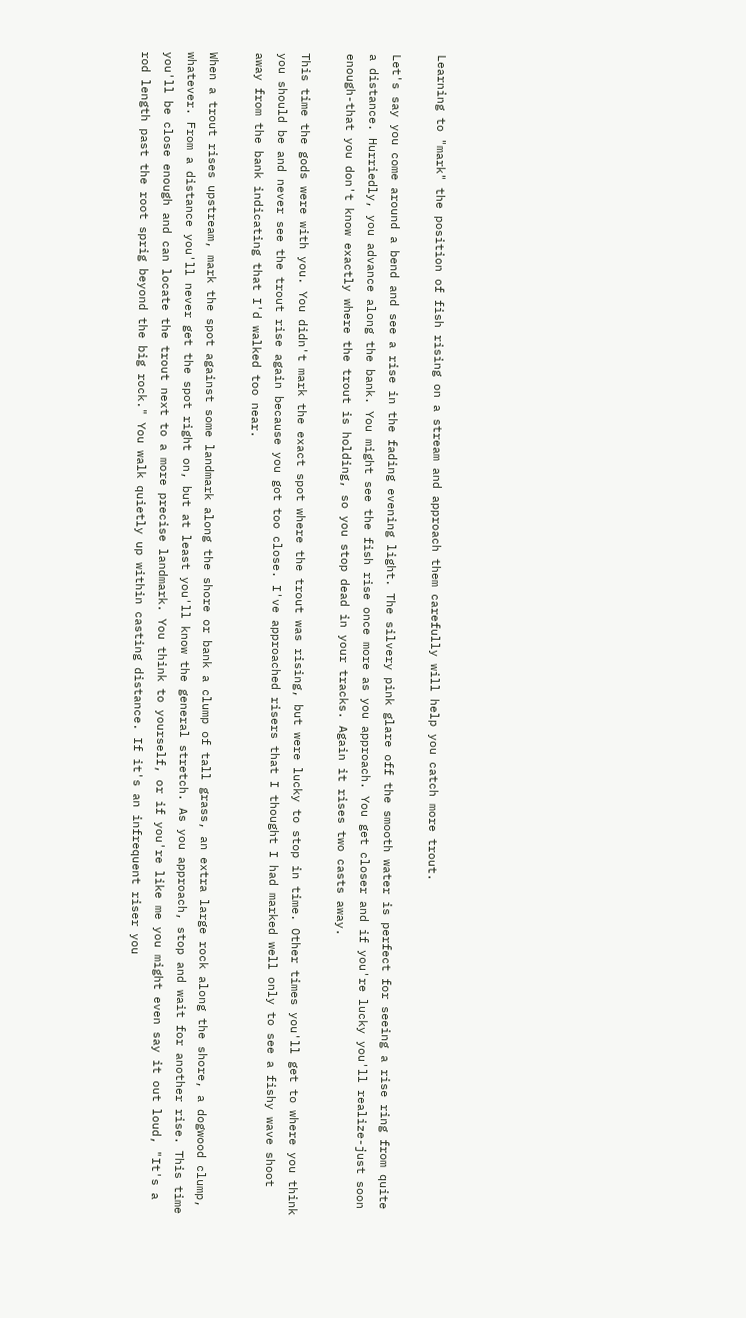Learning to "mark" the position of fish rising on a stream and approach them carefully will help you catch more trout.

Let's say you come around a bend and see a rise in the fading evening light. The silvery pink glare off the smooth water is perfect for seeing a rise ring from quite a distance. Hurriedly, you advance along the bank. You might see the fish rise once more as you approach. You get closer and if you're lucky you'll realize-just soon enough-that you don't know exactly where the trout is holding, so you stop dead in your tracks. Again it rises two casts away.

This time the gods were with you. You didn't mark the exact spot where the trout was rising, but were lucky to stop in time. Other times you'll get to where you think you should be and never see the trout rise again because you got too close. I've approached risers that I thought I had marked well only to see a fishy wave shoot away from the bank indicating that I'd walked too near.

When a trout rises upstream, mark the spot against some landmark along the shore or bank a clump of tall grass, an extra large rock along the shore, a dogwood clump, whatever. From a distance you'll never get the spot right on, but at least you'll know the general stretch. As you approach, stop and wait for another rise. This time you'll be close enough and can locate the trout next to a more precise landmark. You think to yourself, or if you're like me you might even say it out loud, "It's a rod length past the root sprig beyond the big rock." You walk quietly up within casting distance. If it's an infrequent riser you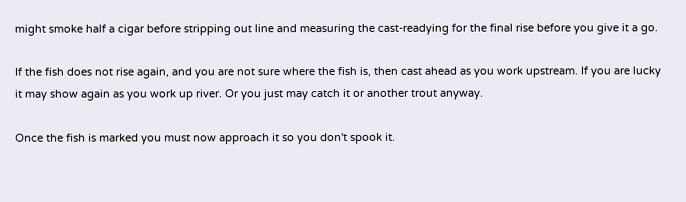might smoke half a cigar before stripping out line and measuring the cast-readying for the final rise before you give it a go.

If the fish does not rise again, and you are not sure where the fish is, then cast ahead as you work upstream. If you are lucky it may show again as you work up river. Or you just may catch it or another trout anyway.

Once the fish is marked you must now approach it so you don't spook it.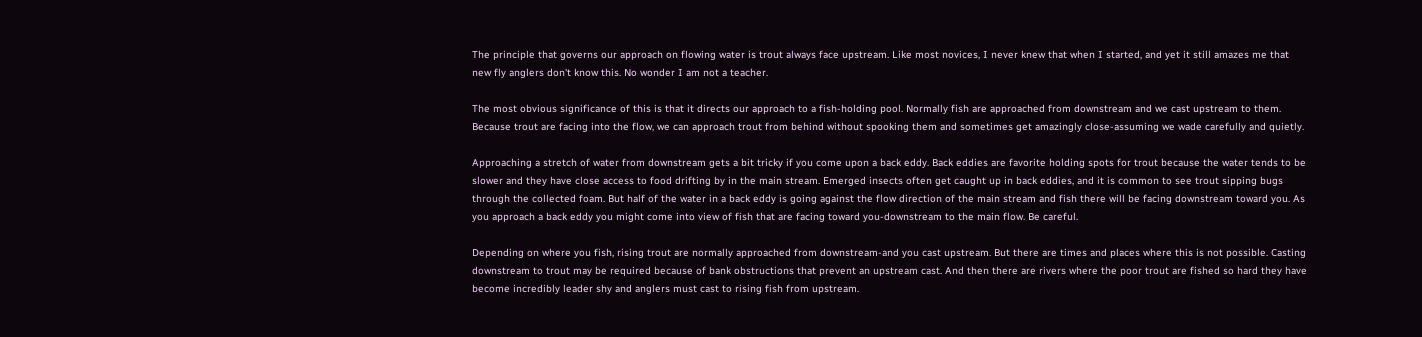The principle that governs our approach on flowing water is trout always face upstream. Like most novices, I never knew that when I started, and yet it still amazes me that new fly anglers don't know this. No wonder I am not a teacher.

The most obvious significance of this is that it directs our approach to a fish-holding pool. Normally fish are approached from downstream and we cast upstream to them. Because trout are facing into the flow, we can approach trout from behind without spooking them and sometimes get amazingly close-assuming we wade carefully and quietly.

Approaching a stretch of water from downstream gets a bit tricky if you come upon a back eddy. Back eddies are favorite holding spots for trout because the water tends to be slower and they have close access to food drifting by in the main stream. Emerged insects often get caught up in back eddies, and it is common to see trout sipping bugs through the collected foam. But half of the water in a back eddy is going against the flow direction of the main stream and fish there will be facing downstream toward you. As you approach a back eddy you might come into view of fish that are facing toward you-downstream to the main flow. Be careful.

Depending on where you fish, rising trout are normally approached from downstream-and you cast upstream. But there are times and places where this is not possible. Casting downstream to trout may be required because of bank obstructions that prevent an upstream cast. And then there are rivers where the poor trout are fished so hard they have become incredibly leader shy and anglers must cast to rising fish from upstream.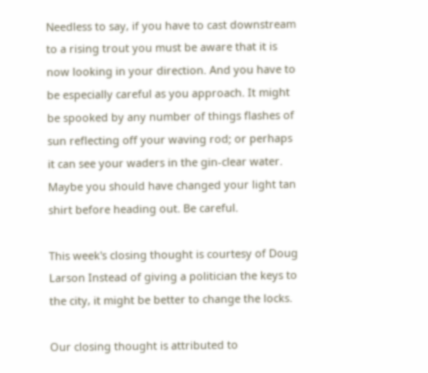Needless to say, if you have to cast downstream to a rising trout you must be aware that it is now looking in your direction. And you have to be especially careful as you approach. It might be spooked by any number of things flashes of sun reflecting off your waving rod; or perhaps it can see your waders in the gin-clear water. Maybe you should have changed your light tan shirt before heading out. Be careful.

This week's closing thought is courtesy of Doug Larson Instead of giving a politician the keys to the city, it might be better to change the locks.

Our closing thought is attributed to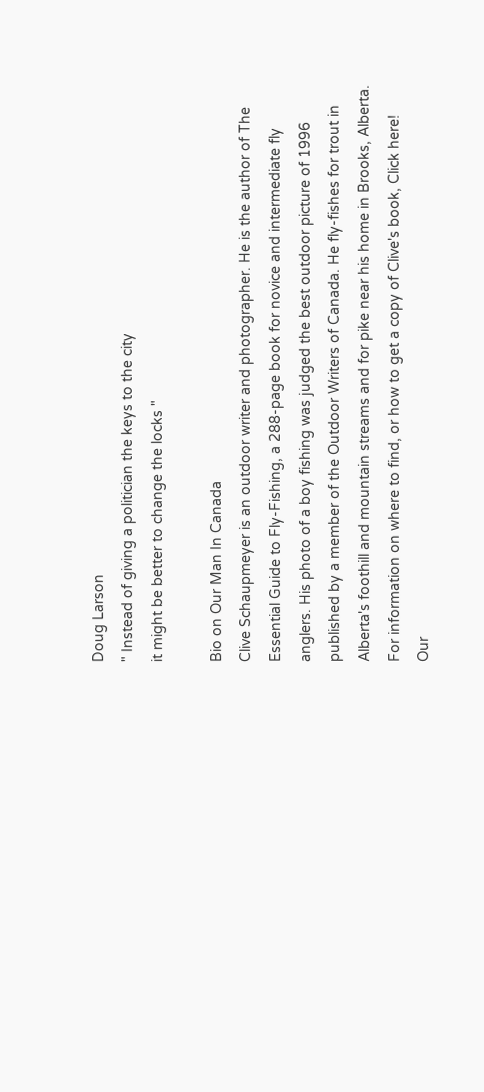Doug Larson
" Instead of giving a politician the keys to the city
it might be better to change the locks "

Bio on Our Man In Canada
Clive Schaupmeyer is an outdoor writer and photographer. He is the author of The Essential Guide to Fly-Fishing, a 288-page book for novice and intermediate fly anglers. His photo of a boy fishing was judged the best outdoor picture of 1996 published by a member of the Outdoor Writers of Canada. He fly-fishes for trout in Alberta's foothill and mountain streams and for pike near his home in Brooks, Alberta. For information on where to find, or how to get a copy of Clive's book, Click here!
Our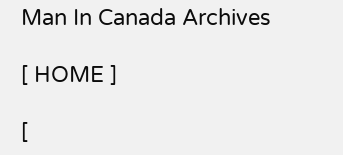Man In Canada Archives

[ HOME ]

[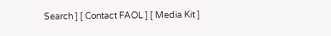Search ] [ Contact FAOL ] [ Media Kit ]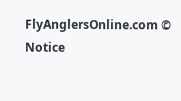FlyAnglersOnline.com © Notice